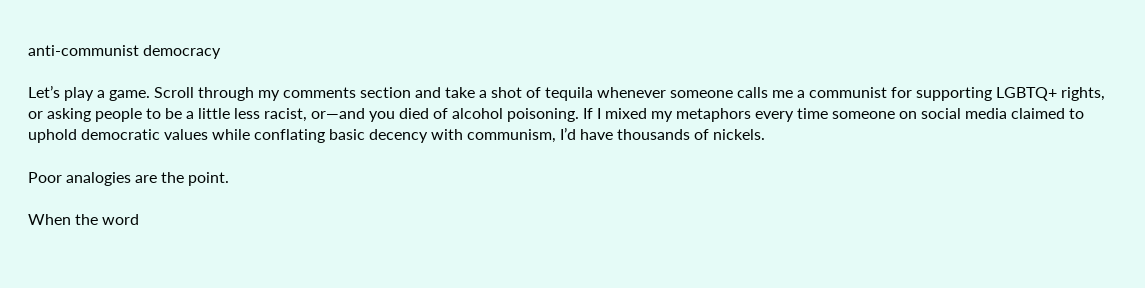anti-communist democracy

Let’s play a game. Scroll through my comments section and take a shot of tequila whenever someone calls me a communist for supporting LGBTQ+ rights, or asking people to be a little less racist, or—and you died of alcohol poisoning. If I mixed my metaphors every time someone on social media claimed to uphold democratic values while conflating basic decency with communism, I’d have thousands of nickels.

Poor analogies are the point.

When the word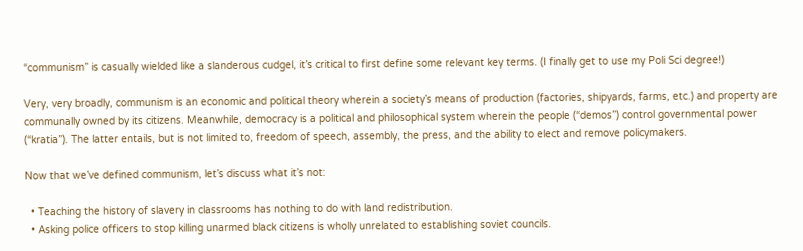“communism” is casually wielded like a slanderous cudgel, it’s critical to first define some relevant key terms. (I finally get to use my Poli Sci degree!)

Very, very broadly, communism is an economic and political theory wherein a society’s means of production (factories, shipyards, farms, etc.) and property are communally owned by its citizens. Meanwhile, democracy is a political and philosophical system wherein the people (“demos”) control governmental power (“kratia”). The latter entails, but is not limited to, freedom of speech, assembly, the press, and the ability to elect and remove policymakers.

Now that we’ve defined communism, let’s discuss what it’s not:

  • Teaching the history of slavery in classrooms has nothing to do with land redistribution.
  • Asking police officers to stop killing unarmed black citizens is wholly unrelated to establishing soviet councils.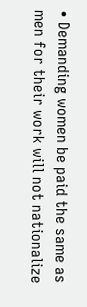• Demanding women be paid the same as men for their work will not nationalize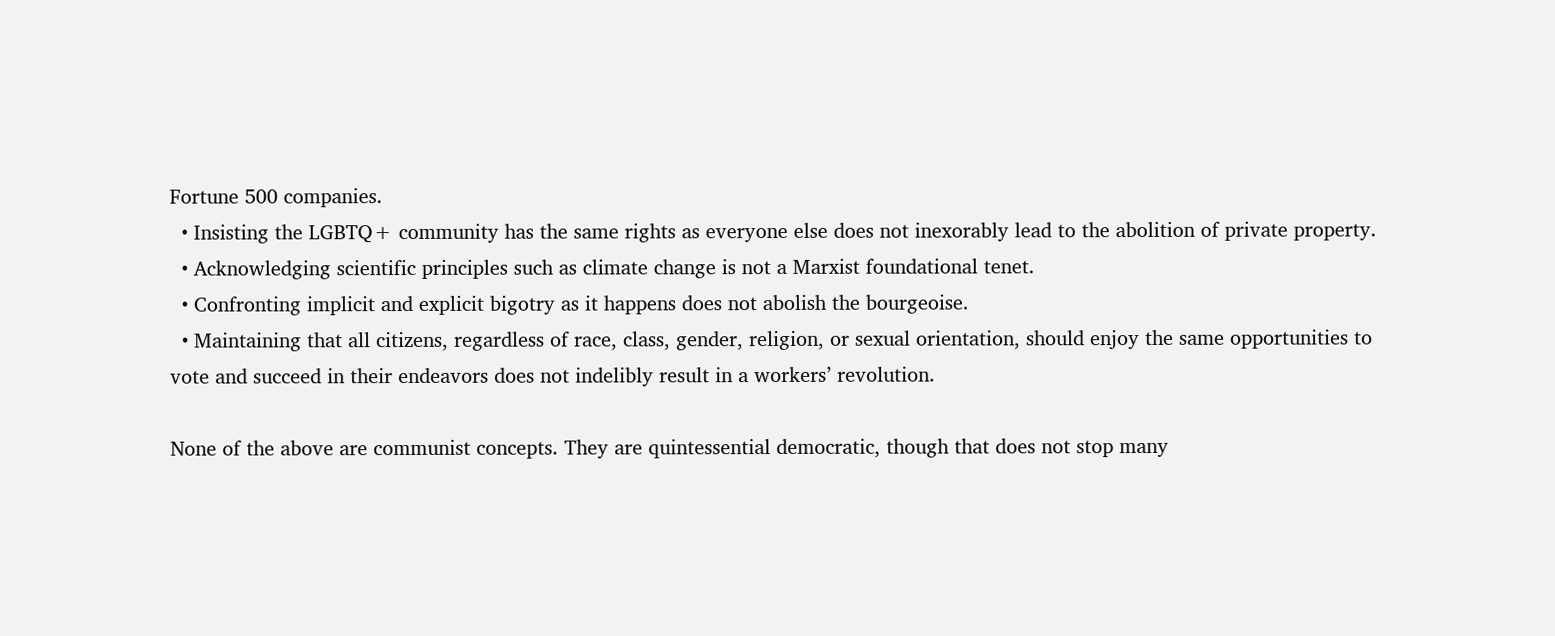Fortune 500 companies.
  • Insisting the LGBTQ+ community has the same rights as everyone else does not inexorably lead to the abolition of private property.
  • Acknowledging scientific principles such as climate change is not a Marxist foundational tenet.
  • Confronting implicit and explicit bigotry as it happens does not abolish the bourgeoise.
  • Maintaining that all citizens, regardless of race, class, gender, religion, or sexual orientation, should enjoy the same opportunities to vote and succeed in their endeavors does not indelibly result in a workers’ revolution.

None of the above are communist concepts. They are quintessential democratic, though that does not stop many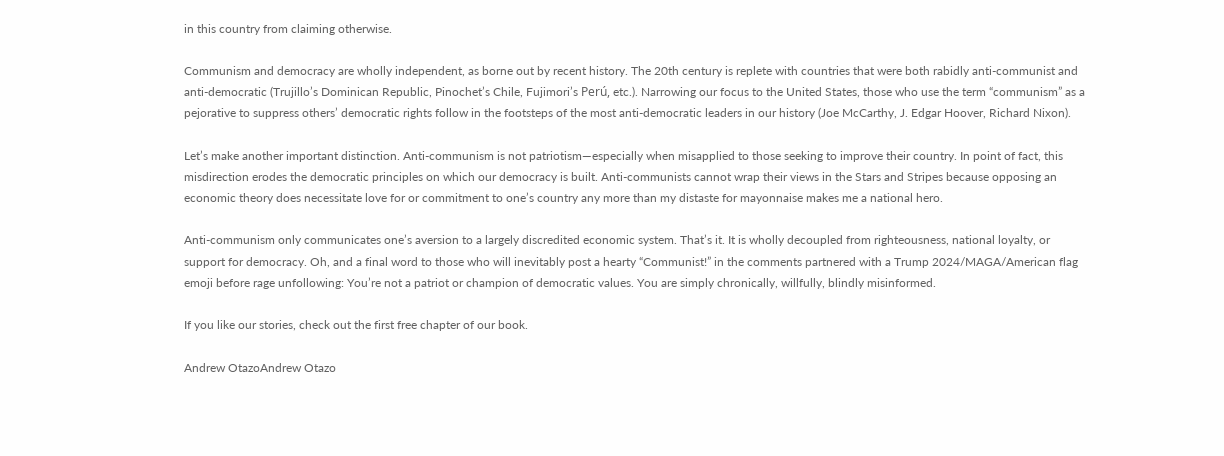in this country from claiming otherwise.

Communism and democracy are wholly independent, as borne out by recent history. The 20th century is replete with countries that were both rabidly anti-communist and anti-democratic (Trujillo’s Dominican Republic, Pinochet’s Chile, Fujimori’s Perú, etc.). Narrowing our focus to the United States, those who use the term “communism” as a pejorative to suppress others’ democratic rights follow in the footsteps of the most anti-democratic leaders in our history (Joe McCarthy, J. Edgar Hoover, Richard Nixon).

Let’s make another important distinction. Anti-communism is not patriotism—especially when misapplied to those seeking to improve their country. In point of fact, this misdirection erodes the democratic principles on which our democracy is built. Anti-communists cannot wrap their views in the Stars and Stripes because opposing an economic theory does necessitate love for or commitment to one’s country any more than my distaste for mayonnaise makes me a national hero.

Anti-communism only communicates one’s aversion to a largely discredited economic system. That’s it. It is wholly decoupled from righteousness, national loyalty, or support for democracy. Oh, and a final word to those who will inevitably post a hearty “Communist!” in the comments partnered with a Trump 2024/MAGA/American flag emoji before rage unfollowing: You’re not a patriot or champion of democratic values. You are simply chronically, willfully, blindly misinformed.

If you like our stories, check out the first free chapter of our book.

Andrew OtazoAndrew Otazo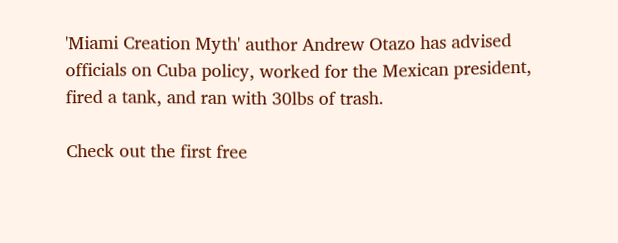'Miami Creation Myth' author Andrew Otazo has advised officials on Cuba policy, worked for the Mexican president, fired a tank, and ran with 30lbs of trash.

Check out the first free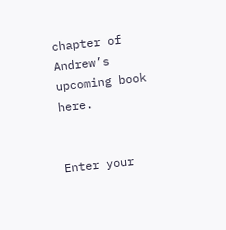chapter of Andrew’s upcoming book here.


Enter your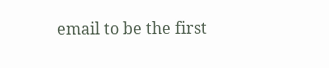email to be the first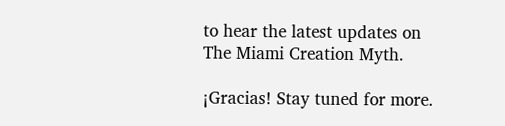to hear the latest updates on The Miami Creation Myth.

¡Gracias! Stay tuned for more.